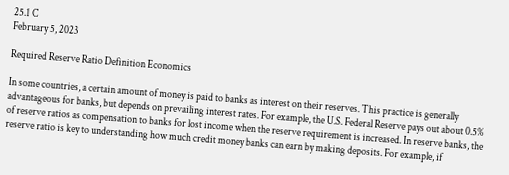25.1 C
February 5, 2023

Required Reserve Ratio Definition Economics

In some countries, a certain amount of money is paid to banks as interest on their reserves. This practice is generally advantageous for banks, but depends on prevailing interest rates. For example, the U.S. Federal Reserve pays out about 0.5% of reserve ratios as compensation to banks for lost income when the reserve requirement is increased. In reserve banks, the reserve ratio is key to understanding how much credit money banks can earn by making deposits. For example, if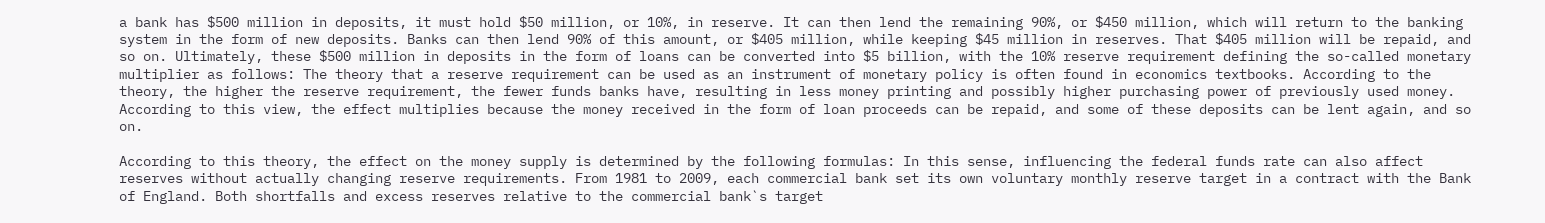a bank has $500 million in deposits, it must hold $50 million, or 10%, in reserve. It can then lend the remaining 90%, or $450 million, which will return to the banking system in the form of new deposits. Banks can then lend 90% of this amount, or $405 million, while keeping $45 million in reserves. That $405 million will be repaid, and so on. Ultimately, these $500 million in deposits in the form of loans can be converted into $5 billion, with the 10% reserve requirement defining the so-called monetary multiplier as follows: The theory that a reserve requirement can be used as an instrument of monetary policy is often found in economics textbooks. According to the theory, the higher the reserve requirement, the fewer funds banks have, resulting in less money printing and possibly higher purchasing power of previously used money. According to this view, the effect multiplies because the money received in the form of loan proceeds can be repaid, and some of these deposits can be lent again, and so on.

According to this theory, the effect on the money supply is determined by the following formulas: In this sense, influencing the federal funds rate can also affect reserves without actually changing reserve requirements. From 1981 to 2009, each commercial bank set its own voluntary monthly reserve target in a contract with the Bank of England. Both shortfalls and excess reserves relative to the commercial bank`s target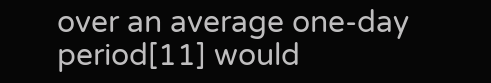over an average one-day period[11] would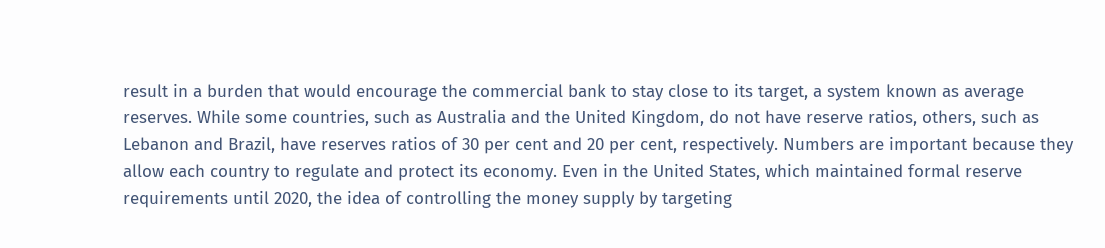result in a burden that would encourage the commercial bank to stay close to its target, a system known as average reserves. While some countries, such as Australia and the United Kingdom, do not have reserve ratios, others, such as Lebanon and Brazil, have reserves ratios of 30 per cent and 20 per cent, respectively. Numbers are important because they allow each country to regulate and protect its economy. Even in the United States, which maintained formal reserve requirements until 2020, the idea of controlling the money supply by targeting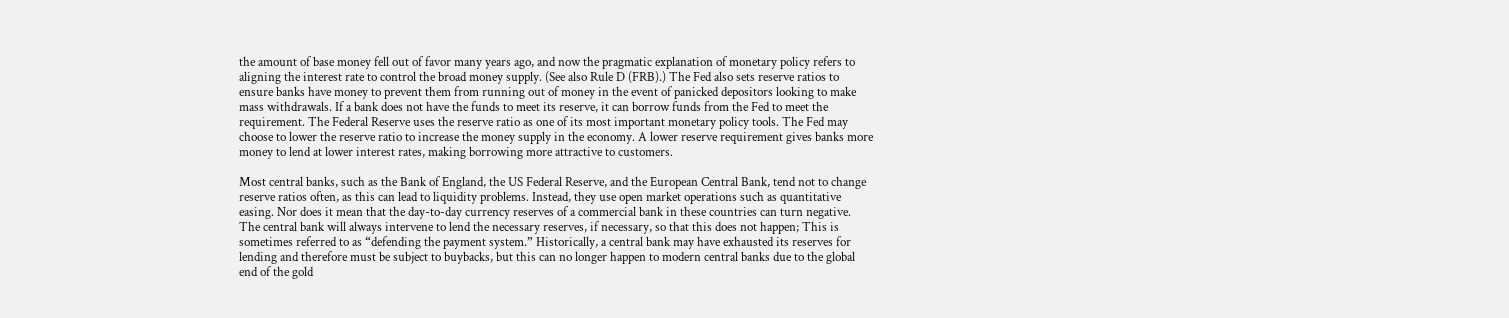the amount of base money fell out of favor many years ago, and now the pragmatic explanation of monetary policy refers to aligning the interest rate to control the broad money supply. (See also Rule D (FRB).) The Fed also sets reserve ratios to ensure banks have money to prevent them from running out of money in the event of panicked depositors looking to make mass withdrawals. If a bank does not have the funds to meet its reserve, it can borrow funds from the Fed to meet the requirement. The Federal Reserve uses the reserve ratio as one of its most important monetary policy tools. The Fed may choose to lower the reserve ratio to increase the money supply in the economy. A lower reserve requirement gives banks more money to lend at lower interest rates, making borrowing more attractive to customers.

Most central banks, such as the Bank of England, the US Federal Reserve, and the European Central Bank, tend not to change reserve ratios often, as this can lead to liquidity problems. Instead, they use open market operations such as quantitative easing. Nor does it mean that the day-to-day currency reserves of a commercial bank in these countries can turn negative. The central bank will always intervene to lend the necessary reserves, if necessary, so that this does not happen; This is sometimes referred to as “defending the payment system.” Historically, a central bank may have exhausted its reserves for lending and therefore must be subject to buybacks, but this can no longer happen to modern central banks due to the global end of the gold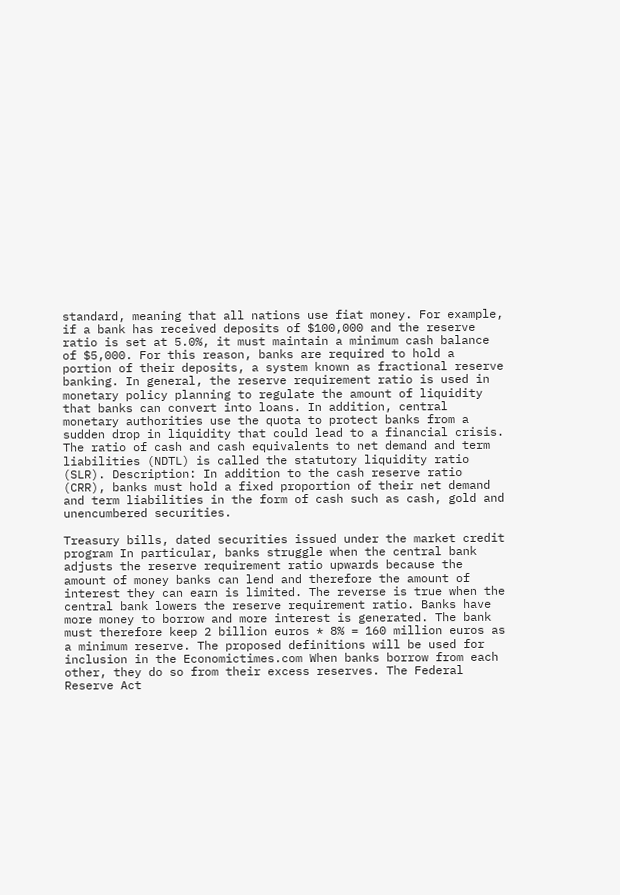standard, meaning that all nations use fiat money. For example, if a bank has received deposits of $100,000 and the reserve ratio is set at 5.0%, it must maintain a minimum cash balance of $5,000. For this reason, banks are required to hold a portion of their deposits, a system known as fractional reserve banking. In general, the reserve requirement ratio is used in monetary policy planning to regulate the amount of liquidity that banks can convert into loans. In addition, central monetary authorities use the quota to protect banks from a sudden drop in liquidity that could lead to a financial crisis. The ratio of cash and cash equivalents to net demand and term liabilities (NDTL) is called the statutory liquidity ratio (SLR). Description: In addition to the cash reserve ratio (CRR), banks must hold a fixed proportion of their net demand and term liabilities in the form of cash such as cash, gold and unencumbered securities.

Treasury bills, dated securities issued under the market credit program In particular, banks struggle when the central bank adjusts the reserve requirement ratio upwards because the amount of money banks can lend and therefore the amount of interest they can earn is limited. The reverse is true when the central bank lowers the reserve requirement ratio. Banks have more money to borrow and more interest is generated. The bank must therefore keep 2 billion euros * 8% = 160 million euros as a minimum reserve. The proposed definitions will be used for inclusion in the Economictimes.com When banks borrow from each other, they do so from their excess reserves. The Federal Reserve Act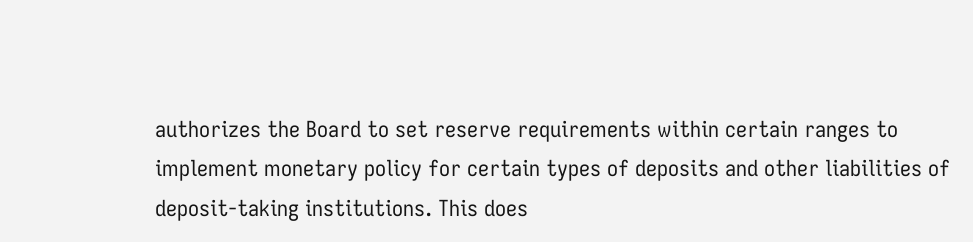authorizes the Board to set reserve requirements within certain ranges to implement monetary policy for certain types of deposits and other liabilities of deposit-taking institutions. This does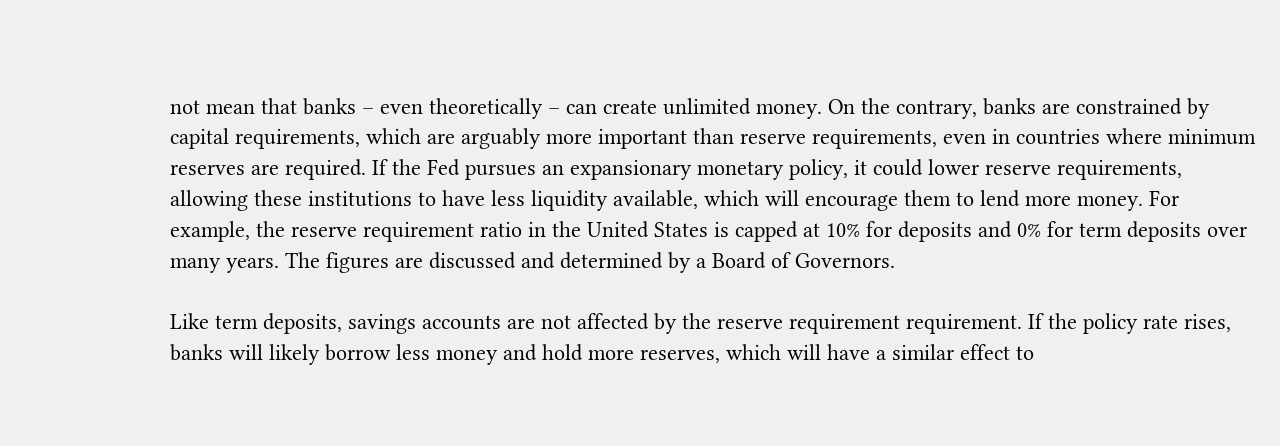not mean that banks – even theoretically – can create unlimited money. On the contrary, banks are constrained by capital requirements, which are arguably more important than reserve requirements, even in countries where minimum reserves are required. If the Fed pursues an expansionary monetary policy, it could lower reserve requirements, allowing these institutions to have less liquidity available, which will encourage them to lend more money. For example, the reserve requirement ratio in the United States is capped at 10% for deposits and 0% for term deposits over many years. The figures are discussed and determined by a Board of Governors.

Like term deposits, savings accounts are not affected by the reserve requirement requirement. If the policy rate rises, banks will likely borrow less money and hold more reserves, which will have a similar effect to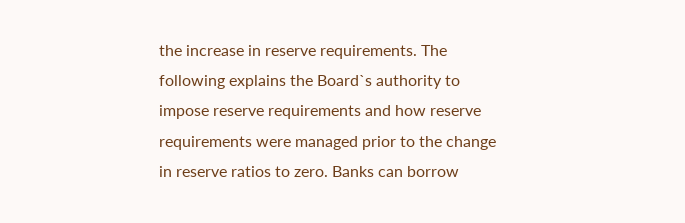the increase in reserve requirements. The following explains the Board`s authority to impose reserve requirements and how reserve requirements were managed prior to the change in reserve ratios to zero. Banks can borrow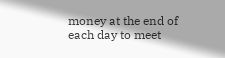money at the end of each day to meet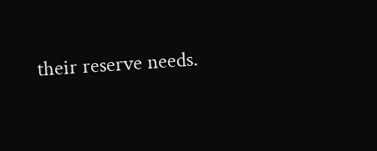their reserve needs.